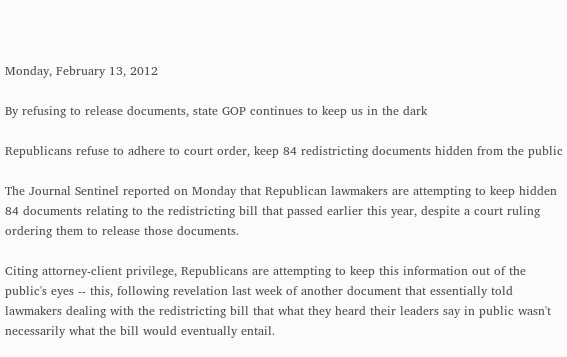Monday, February 13, 2012

By refusing to release documents, state GOP continues to keep us in the dark

Republicans refuse to adhere to court order, keep 84 redistricting documents hidden from the public

The Journal Sentinel reported on Monday that Republican lawmakers are attempting to keep hidden 84 documents relating to the redistricting bill that passed earlier this year, despite a court ruling ordering them to release those documents.

Citing attorney-client privilege, Republicans are attempting to keep this information out of the public's eyes -- this, following revelation last week of another document that essentially told lawmakers dealing with the redistricting bill that what they heard their leaders say in public wasn't necessarily what the bill would eventually entail.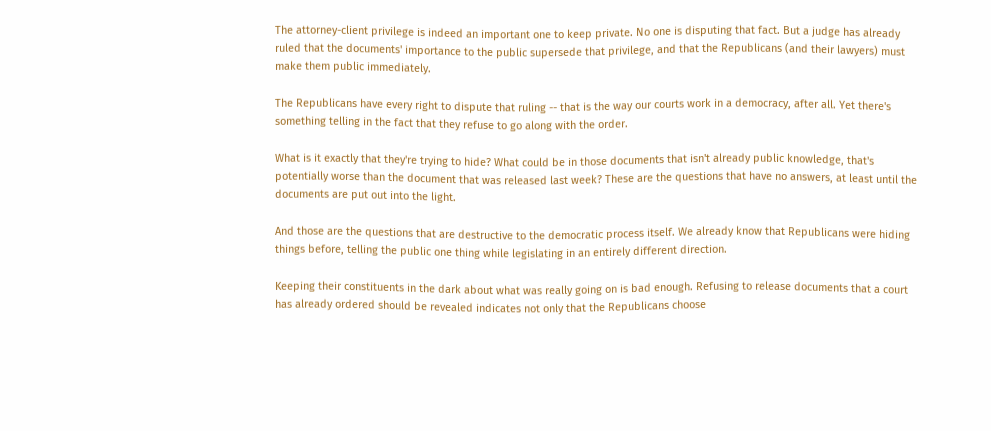The attorney-client privilege is indeed an important one to keep private. No one is disputing that fact. But a judge has already ruled that the documents' importance to the public supersede that privilege, and that the Republicans (and their lawyers) must make them public immediately.

The Republicans have every right to dispute that ruling -- that is the way our courts work in a democracy, after all. Yet there's something telling in the fact that they refuse to go along with the order.

What is it exactly that they're trying to hide? What could be in those documents that isn't already public knowledge, that's potentially worse than the document that was released last week? These are the questions that have no answers, at least until the documents are put out into the light.

And those are the questions that are destructive to the democratic process itself. We already know that Republicans were hiding things before, telling the public one thing while legislating in an entirely different direction.

Keeping their constituents in the dark about what was really going on is bad enough. Refusing to release documents that a court has already ordered should be revealed indicates not only that the Republicans choose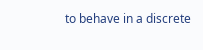to behave in a discrete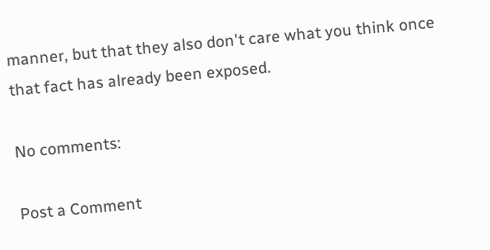manner, but that they also don't care what you think once that fact has already been exposed.

No comments:

Post a Comment